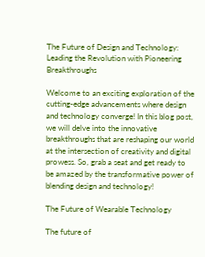The Future of Design and Technology: Leading the Revolution with Pioneering Breakthroughs

Welcome to an exciting exploration of the cutting-edge advancements where design and technology converge! In this blog post, we will delve into the innovative breakthroughs that are reshaping our world at the intersection of creativity and digital prowess. So, grab a seat and get ready to be amazed by the transformative power of blending design and technology!

The Future of Wearable Technology

The future of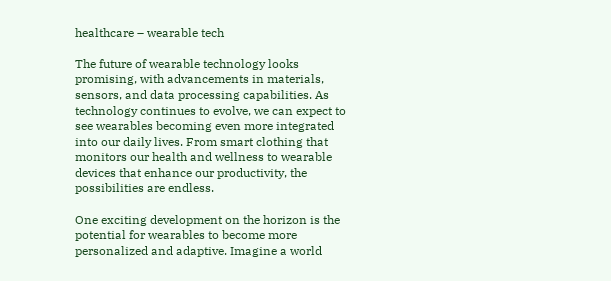healthcare – wearable tech

The future of wearable technology looks promising, with advancements in materials, sensors, and data processing capabilities. As technology continues to evolve, we can expect to see wearables becoming even more integrated into our daily lives. From smart clothing that monitors our health and wellness to wearable devices that enhance our productivity, the possibilities are endless.

One exciting development on the horizon is the potential for wearables to become more personalized and adaptive. Imagine a world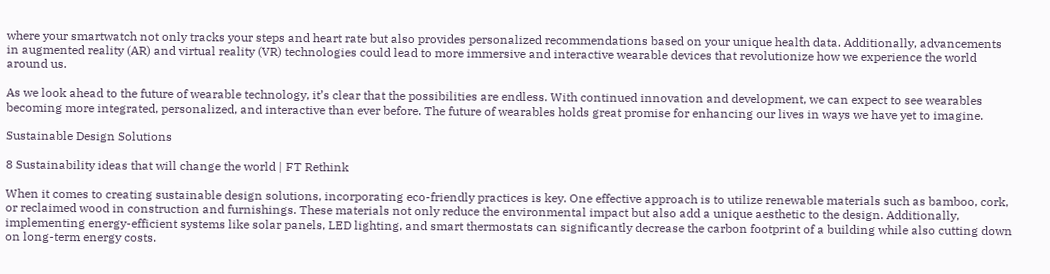where your smartwatch not only tracks your steps and heart rate but also provides personalized recommendations based on your unique health data. Additionally, advancements in augmented reality (AR) and virtual reality (VR) technologies could lead to more immersive and interactive wearable devices that revolutionize how we experience the world around us.

As we look ahead to the future of wearable technology, it’s clear that the possibilities are endless. With continued innovation and development, we can expect to see wearables becoming more integrated, personalized, and interactive than ever before. The future of wearables holds great promise for enhancing our lives in ways we have yet to imagine.

Sustainable Design Solutions

8 Sustainability ideas that will change the world | FT Rethink

When it comes to creating sustainable design solutions, incorporating eco-friendly practices is key. One effective approach is to utilize renewable materials such as bamboo, cork, or reclaimed wood in construction and furnishings. These materials not only reduce the environmental impact but also add a unique aesthetic to the design. Additionally, implementing energy-efficient systems like solar panels, LED lighting, and smart thermostats can significantly decrease the carbon footprint of a building while also cutting down on long-term energy costs.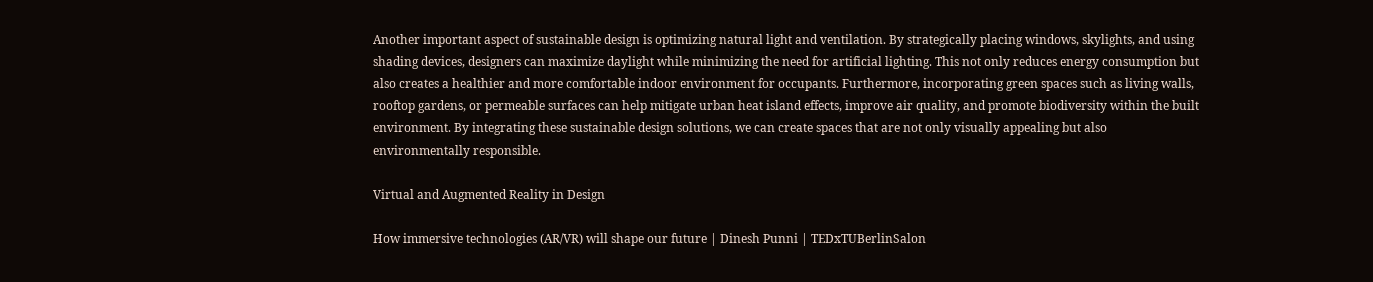Another important aspect of sustainable design is optimizing natural light and ventilation. By strategically placing windows, skylights, and using shading devices, designers can maximize daylight while minimizing the need for artificial lighting. This not only reduces energy consumption but also creates a healthier and more comfortable indoor environment for occupants. Furthermore, incorporating green spaces such as living walls, rooftop gardens, or permeable surfaces can help mitigate urban heat island effects, improve air quality, and promote biodiversity within the built environment. By integrating these sustainable design solutions, we can create spaces that are not only visually appealing but also environmentally responsible.

Virtual and Augmented Reality in Design

How immersive technologies (AR/VR) will shape our future | Dinesh Punni | TEDxTUBerlinSalon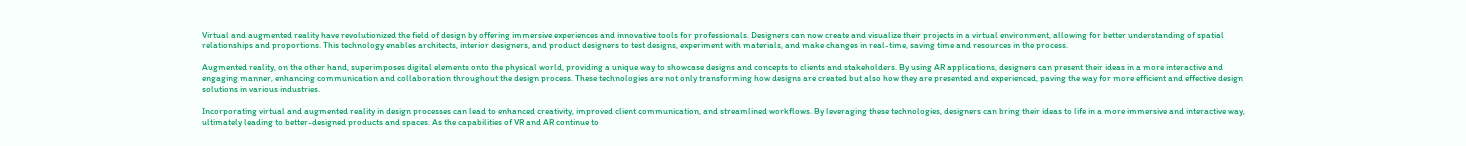Virtual and augmented reality have revolutionized the field of design by offering immersive experiences and innovative tools for professionals. Designers can now create and visualize their projects in a virtual environment, allowing for better understanding of spatial relationships and proportions. This technology enables architects, interior designers, and product designers to test designs, experiment with materials, and make changes in real-time, saving time and resources in the process.

Augmented reality, on the other hand, superimposes digital elements onto the physical world, providing a unique way to showcase designs and concepts to clients and stakeholders. By using AR applications, designers can present their ideas in a more interactive and engaging manner, enhancing communication and collaboration throughout the design process. These technologies are not only transforming how designs are created but also how they are presented and experienced, paving the way for more efficient and effective design solutions in various industries.

Incorporating virtual and augmented reality in design processes can lead to enhanced creativity, improved client communication, and streamlined workflows. By leveraging these technologies, designers can bring their ideas to life in a more immersive and interactive way, ultimately leading to better-designed products and spaces. As the capabilities of VR and AR continue to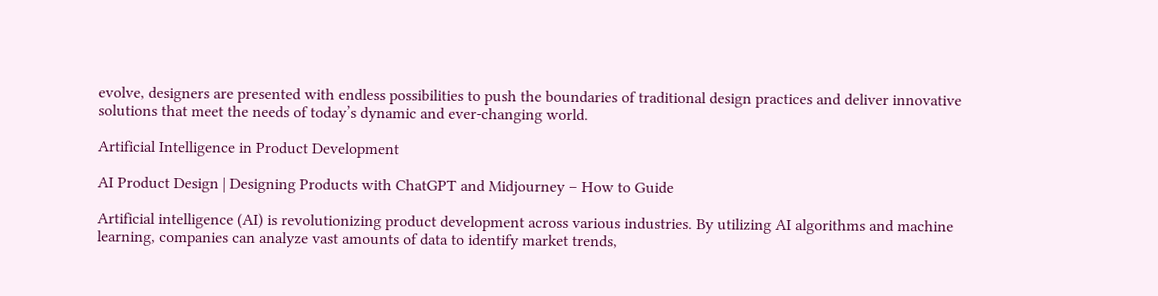evolve, designers are presented with endless possibilities to push the boundaries of traditional design practices and deliver innovative solutions that meet the needs of today’s dynamic and ever-changing world.

Artificial Intelligence in Product Development

AI Product Design | Designing Products with ChatGPT and Midjourney – How to Guide

Artificial intelligence (AI) is revolutionizing product development across various industries. By utilizing AI algorithms and machine learning, companies can analyze vast amounts of data to identify market trends,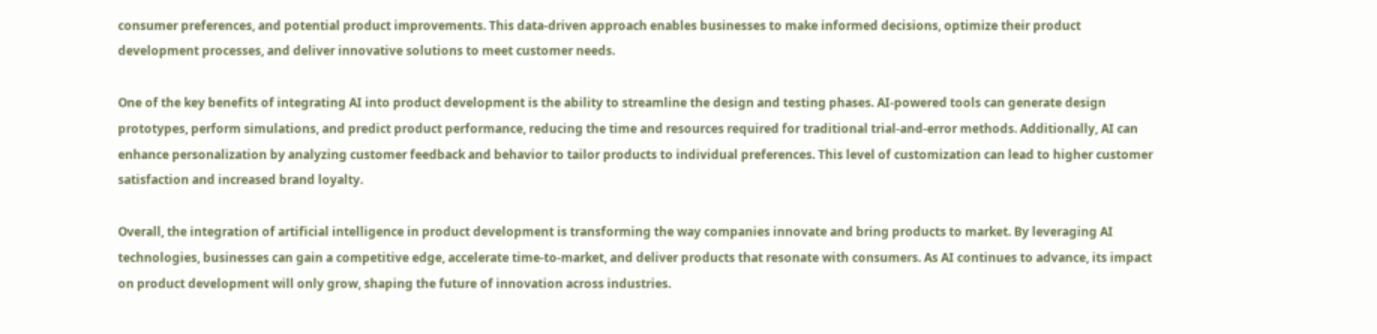consumer preferences, and potential product improvements. This data-driven approach enables businesses to make informed decisions, optimize their product development processes, and deliver innovative solutions to meet customer needs.

One of the key benefits of integrating AI into product development is the ability to streamline the design and testing phases. AI-powered tools can generate design prototypes, perform simulations, and predict product performance, reducing the time and resources required for traditional trial-and-error methods. Additionally, AI can enhance personalization by analyzing customer feedback and behavior to tailor products to individual preferences. This level of customization can lead to higher customer satisfaction and increased brand loyalty.

Overall, the integration of artificial intelligence in product development is transforming the way companies innovate and bring products to market. By leveraging AI technologies, businesses can gain a competitive edge, accelerate time-to-market, and deliver products that resonate with consumers. As AI continues to advance, its impact on product development will only grow, shaping the future of innovation across industries.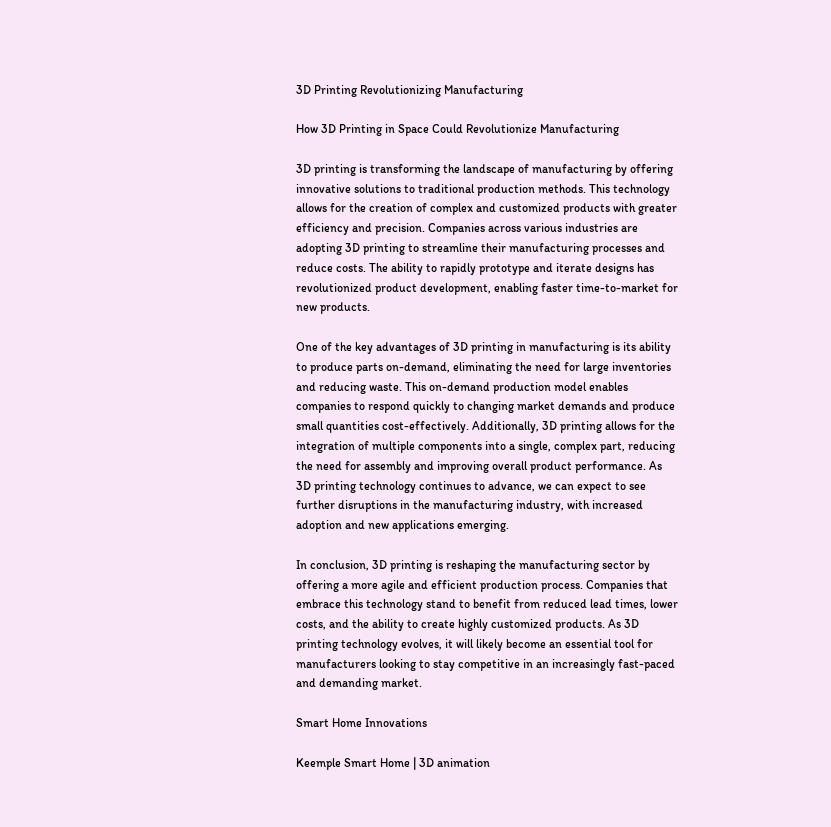3D Printing Revolutionizing Manufacturing

How 3D Printing in Space Could Revolutionize Manufacturing

3D printing is transforming the landscape of manufacturing by offering innovative solutions to traditional production methods. This technology allows for the creation of complex and customized products with greater efficiency and precision. Companies across various industries are adopting 3D printing to streamline their manufacturing processes and reduce costs. The ability to rapidly prototype and iterate designs has revolutionized product development, enabling faster time-to-market for new products.

One of the key advantages of 3D printing in manufacturing is its ability to produce parts on-demand, eliminating the need for large inventories and reducing waste. This on-demand production model enables companies to respond quickly to changing market demands and produce small quantities cost-effectively. Additionally, 3D printing allows for the integration of multiple components into a single, complex part, reducing the need for assembly and improving overall product performance. As 3D printing technology continues to advance, we can expect to see further disruptions in the manufacturing industry, with increased adoption and new applications emerging.

In conclusion, 3D printing is reshaping the manufacturing sector by offering a more agile and efficient production process. Companies that embrace this technology stand to benefit from reduced lead times, lower costs, and the ability to create highly customized products. As 3D printing technology evolves, it will likely become an essential tool for manufacturers looking to stay competitive in an increasingly fast-paced and demanding market.

Smart Home Innovations

Keemple Smart Home | 3D animation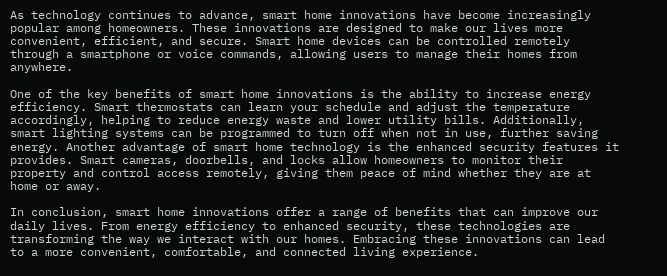As technology continues to advance, smart home innovations have become increasingly popular among homeowners. These innovations are designed to make our lives more convenient, efficient, and secure. Smart home devices can be controlled remotely through a smartphone or voice commands, allowing users to manage their homes from anywhere.

One of the key benefits of smart home innovations is the ability to increase energy efficiency. Smart thermostats can learn your schedule and adjust the temperature accordingly, helping to reduce energy waste and lower utility bills. Additionally, smart lighting systems can be programmed to turn off when not in use, further saving energy. Another advantage of smart home technology is the enhanced security features it provides. Smart cameras, doorbells, and locks allow homeowners to monitor their property and control access remotely, giving them peace of mind whether they are at home or away.

In conclusion, smart home innovations offer a range of benefits that can improve our daily lives. From energy efficiency to enhanced security, these technologies are transforming the way we interact with our homes. Embracing these innovations can lead to a more convenient, comfortable, and connected living experience.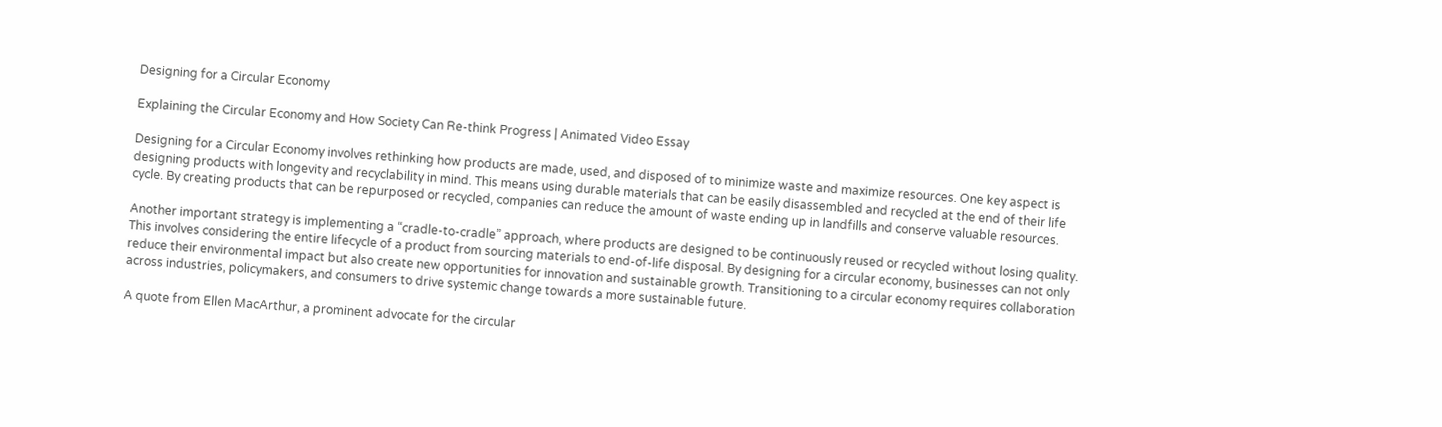Designing for a Circular Economy

Explaining the Circular Economy and How Society Can Re-think Progress | Animated Video Essay

Designing for a Circular Economy involves rethinking how products are made, used, and disposed of to minimize waste and maximize resources. One key aspect is designing products with longevity and recyclability in mind. This means using durable materials that can be easily disassembled and recycled at the end of their life cycle. By creating products that can be repurposed or recycled, companies can reduce the amount of waste ending up in landfills and conserve valuable resources.

Another important strategy is implementing a “cradle-to-cradle” approach, where products are designed to be continuously reused or recycled without losing quality. This involves considering the entire lifecycle of a product from sourcing materials to end-of-life disposal. By designing for a circular economy, businesses can not only reduce their environmental impact but also create new opportunities for innovation and sustainable growth. Transitioning to a circular economy requires collaboration across industries, policymakers, and consumers to drive systemic change towards a more sustainable future.

A quote from Ellen MacArthur, a prominent advocate for the circular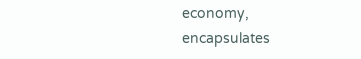economy, encapsulates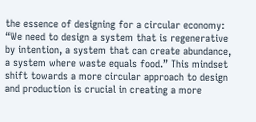the essence of designing for a circular economy: “We need to design a system that is regenerative by intention, a system that can create abundance, a system where waste equals food.” This mindset shift towards a more circular approach to design and production is crucial in creating a more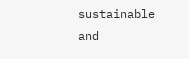sustainable and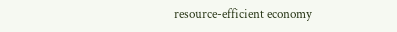resource-efficient economy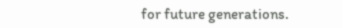for future generations.